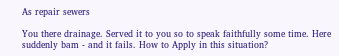As repair sewers

You there drainage. Served it to you so to speak faithfully some time. Here suddenly bam - and it fails. How to Apply in this situation?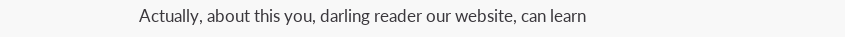Actually, about this you, darling reader our website, can learn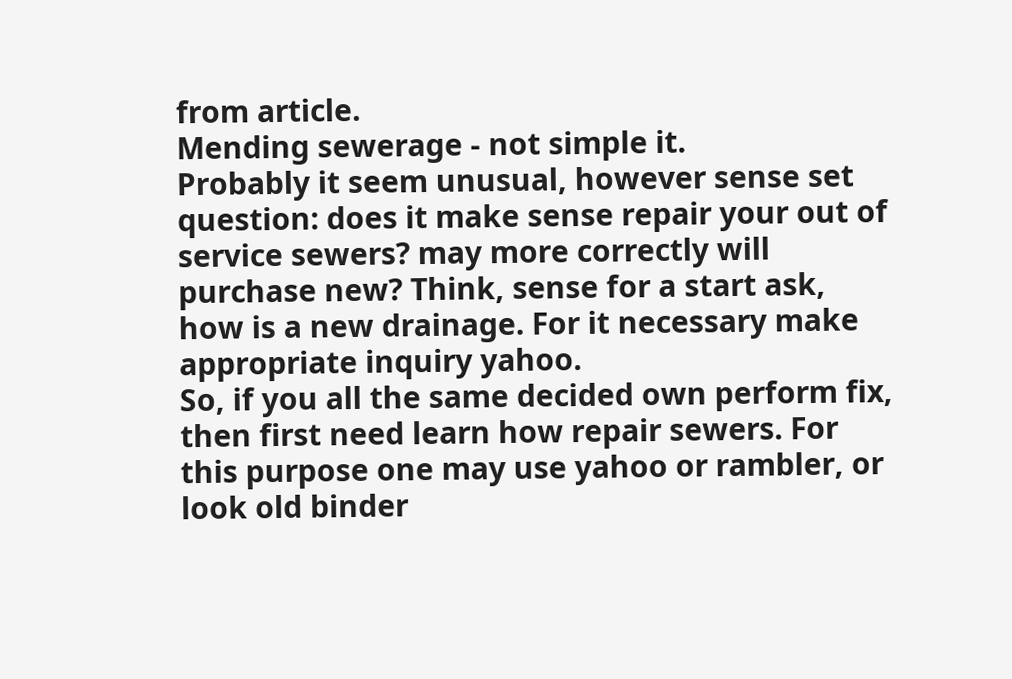from article.
Mending sewerage - not simple it.
Probably it seem unusual, however sense set question: does it make sense repair your out of service sewers? may more correctly will purchase new? Think, sense for a start ask, how is a new drainage. For it necessary make appropriate inquiry yahoo.
So, if you all the same decided own perform fix, then first need learn how repair sewers. For this purpose one may use yahoo or rambler, or look old binder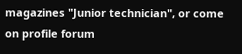magazines "Junior technician", or come on profile forum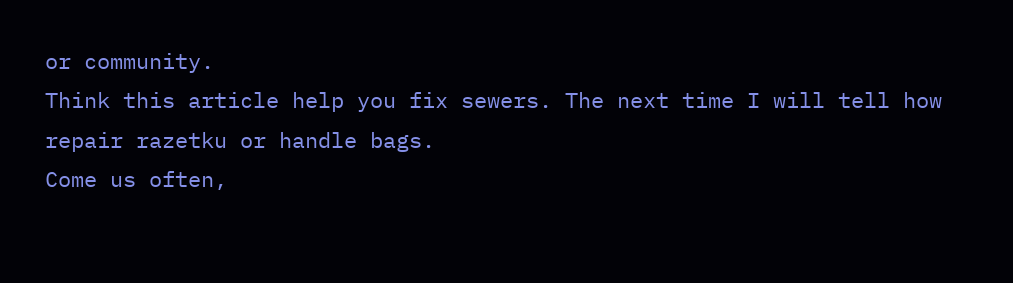or community.
Think this article help you fix sewers. The next time I will tell how repair razetku or handle bags.
Come us often,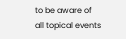to be aware of all topical events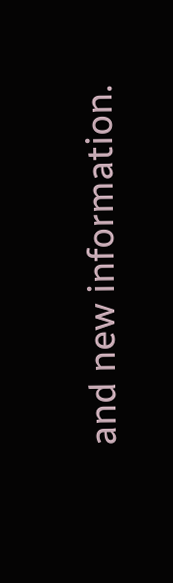and new information.